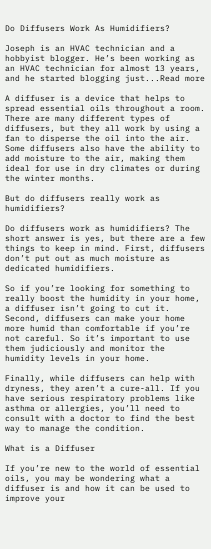Do Diffusers Work As Humidifiers?

Joseph is an HVAC technician and a hobbyist blogger. He’s been working as an HVAC technician for almost 13 years, and he started blogging just...Read more

A diffuser is a device that helps to spread essential oils throughout a room. There are many different types of diffusers, but they all work by using a fan to disperse the oil into the air. Some diffusers also have the ability to add moisture to the air, making them ideal for use in dry climates or during the winter months.

But do diffusers really work as humidifiers?

Do diffusers work as humidifiers? The short answer is yes, but there are a few things to keep in mind. First, diffusers don’t put out as much moisture as dedicated humidifiers.

So if you’re looking for something to really boost the humidity in your home, a diffuser isn’t going to cut it. Second, diffusers can make your home more humid than comfortable if you’re not careful. So it’s important to use them judiciously and monitor the humidity levels in your home.

Finally, while diffusers can help with dryness, they aren’t a cure-all. If you have serious respiratory problems like asthma or allergies, you’ll need to consult with a doctor to find the best way to manage the condition.

What is a Diffuser

If you’re new to the world of essential oils, you may be wondering what a diffuser is and how it can be used to improve your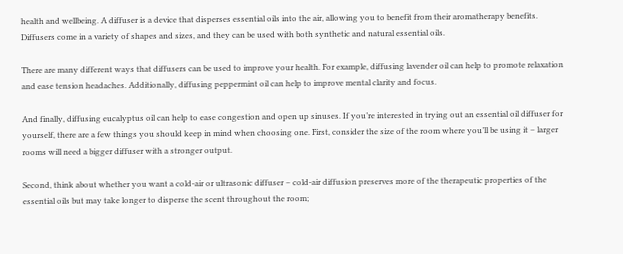health and wellbeing. A diffuser is a device that disperses essential oils into the air, allowing you to benefit from their aromatherapy benefits. Diffusers come in a variety of shapes and sizes, and they can be used with both synthetic and natural essential oils.

There are many different ways that diffusers can be used to improve your health. For example, diffusing lavender oil can help to promote relaxation and ease tension headaches. Additionally, diffusing peppermint oil can help to improve mental clarity and focus.

And finally, diffusing eucalyptus oil can help to ease congestion and open up sinuses. If you’re interested in trying out an essential oil diffuser for yourself, there are a few things you should keep in mind when choosing one. First, consider the size of the room where you’ll be using it – larger rooms will need a bigger diffuser with a stronger output.

Second, think about whether you want a cold-air or ultrasonic diffuser – cold-air diffusion preserves more of the therapeutic properties of the essential oils but may take longer to disperse the scent throughout the room;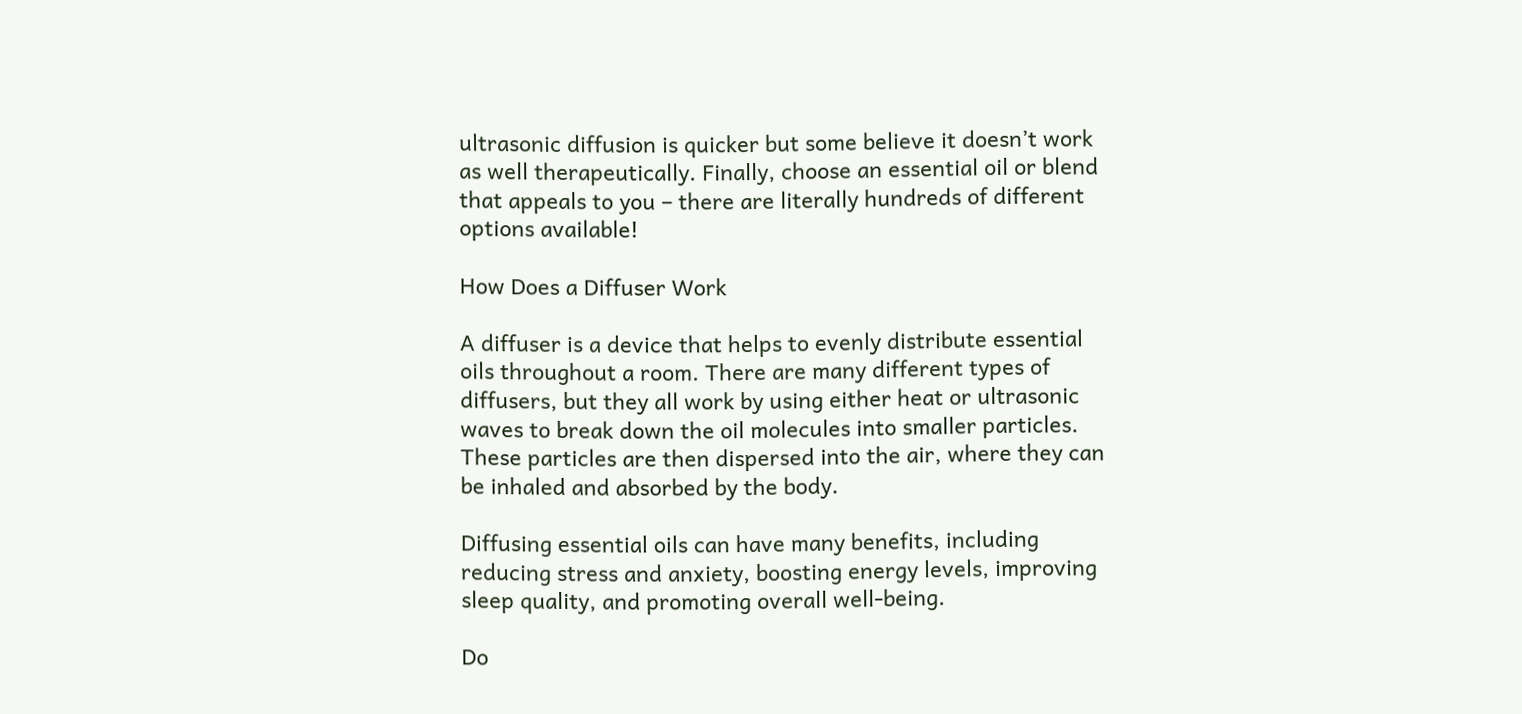ultrasonic diffusion is quicker but some believe it doesn’t work as well therapeutically. Finally, choose an essential oil or blend that appeals to you – there are literally hundreds of different options available!

How Does a Diffuser Work

A diffuser is a device that helps to evenly distribute essential oils throughout a room. There are many different types of diffusers, but they all work by using either heat or ultrasonic waves to break down the oil molecules into smaller particles. These particles are then dispersed into the air, where they can be inhaled and absorbed by the body.

Diffusing essential oils can have many benefits, including reducing stress and anxiety, boosting energy levels, improving sleep quality, and promoting overall well-being.

Do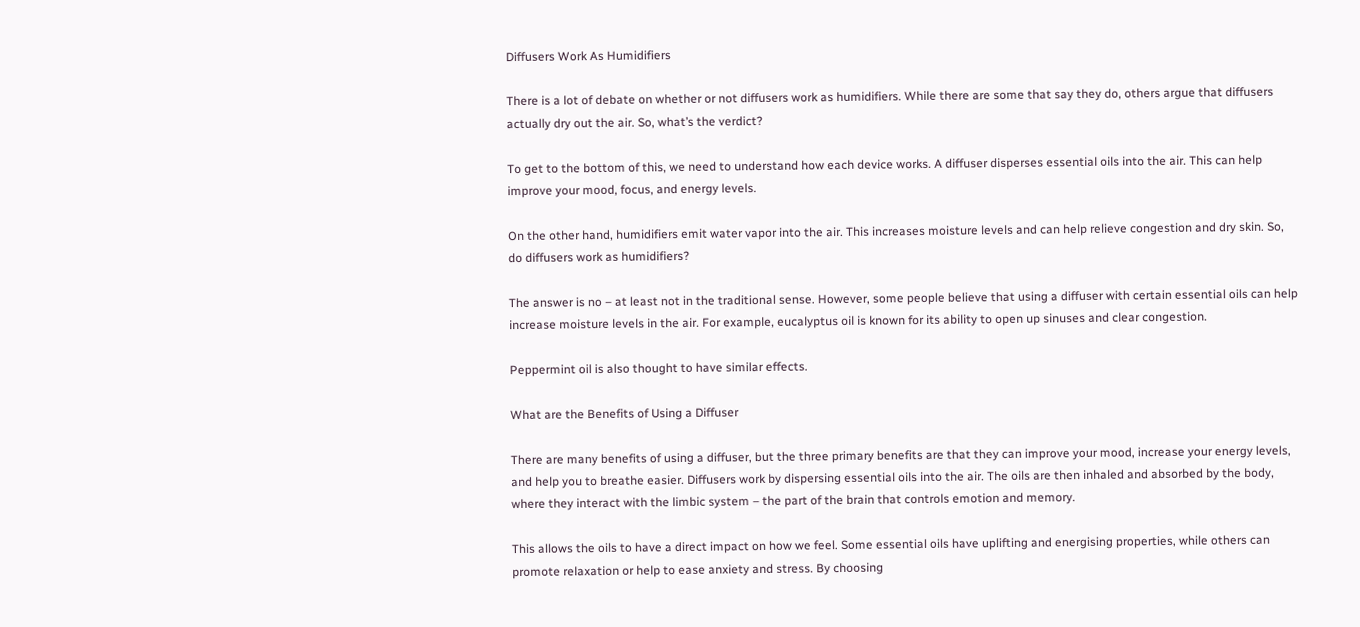Diffusers Work As Humidifiers

There is a lot of debate on whether or not diffusers work as humidifiers. While there are some that say they do, others argue that diffusers actually dry out the air. So, what’s the verdict?

To get to the bottom of this, we need to understand how each device works. A diffuser disperses essential oils into the air. This can help improve your mood, focus, and energy levels.

On the other hand, humidifiers emit water vapor into the air. This increases moisture levels and can help relieve congestion and dry skin. So, do diffusers work as humidifiers?

The answer is no – at least not in the traditional sense. However, some people believe that using a diffuser with certain essential oils can help increase moisture levels in the air. For example, eucalyptus oil is known for its ability to open up sinuses and clear congestion.

Peppermint oil is also thought to have similar effects.

What are the Benefits of Using a Diffuser

There are many benefits of using a diffuser, but the three primary benefits are that they can improve your mood, increase your energy levels, and help you to breathe easier. Diffusers work by dispersing essential oils into the air. The oils are then inhaled and absorbed by the body, where they interact with the limbic system – the part of the brain that controls emotion and memory.

This allows the oils to have a direct impact on how we feel. Some essential oils have uplifting and energising properties, while others can promote relaxation or help to ease anxiety and stress. By choosing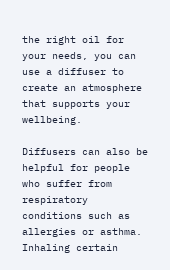the right oil for your needs, you can use a diffuser to create an atmosphere that supports your wellbeing.

Diffusers can also be helpful for people who suffer from respiratory conditions such as allergies or asthma. Inhaling certain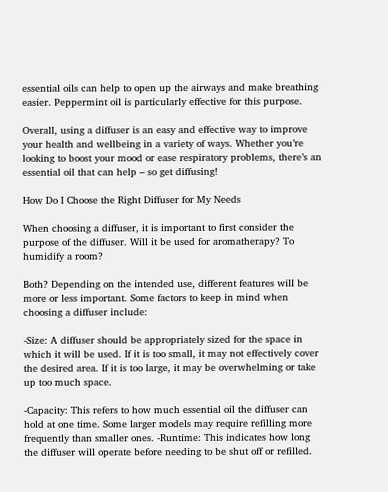essential oils can help to open up the airways and make breathing easier. Peppermint oil is particularly effective for this purpose.

Overall, using a diffuser is an easy and effective way to improve your health and wellbeing in a variety of ways. Whether you’re looking to boost your mood or ease respiratory problems, there’s an essential oil that can help – so get diffusing!

How Do I Choose the Right Diffuser for My Needs

When choosing a diffuser, it is important to first consider the purpose of the diffuser. Will it be used for aromatherapy? To humidify a room?

Both? Depending on the intended use, different features will be more or less important. Some factors to keep in mind when choosing a diffuser include:

-Size: A diffuser should be appropriately sized for the space in which it will be used. If it is too small, it may not effectively cover the desired area. If it is too large, it may be overwhelming or take up too much space.

-Capacity: This refers to how much essential oil the diffuser can hold at one time. Some larger models may require refilling more frequently than smaller ones. -Runtime: This indicates how long the diffuser will operate before needing to be shut off or refilled.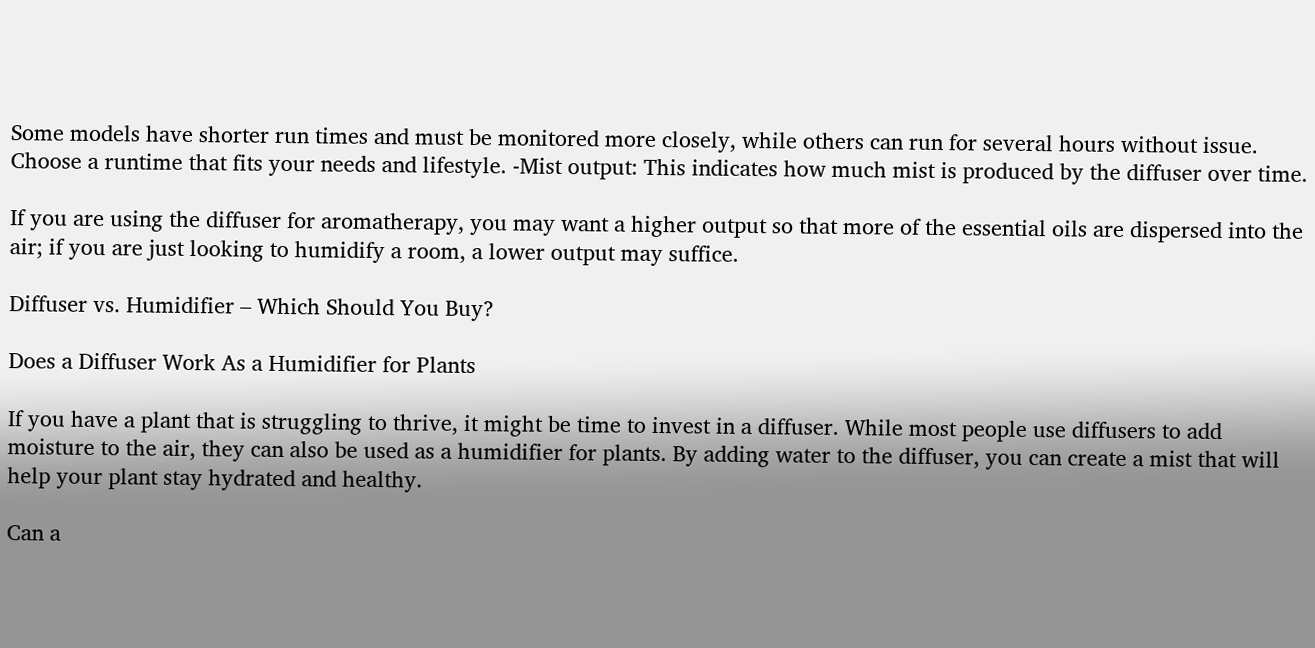Some models have shorter run times and must be monitored more closely, while others can run for several hours without issue. Choose a runtime that fits your needs and lifestyle. -Mist output: This indicates how much mist is produced by the diffuser over time.

If you are using the diffuser for aromatherapy, you may want a higher output so that more of the essential oils are dispersed into the air; if you are just looking to humidify a room, a lower output may suffice.

Diffuser vs. Humidifier – Which Should You Buy?

Does a Diffuser Work As a Humidifier for Plants

If you have a plant that is struggling to thrive, it might be time to invest in a diffuser. While most people use diffusers to add moisture to the air, they can also be used as a humidifier for plants. By adding water to the diffuser, you can create a mist that will help your plant stay hydrated and healthy.

Can a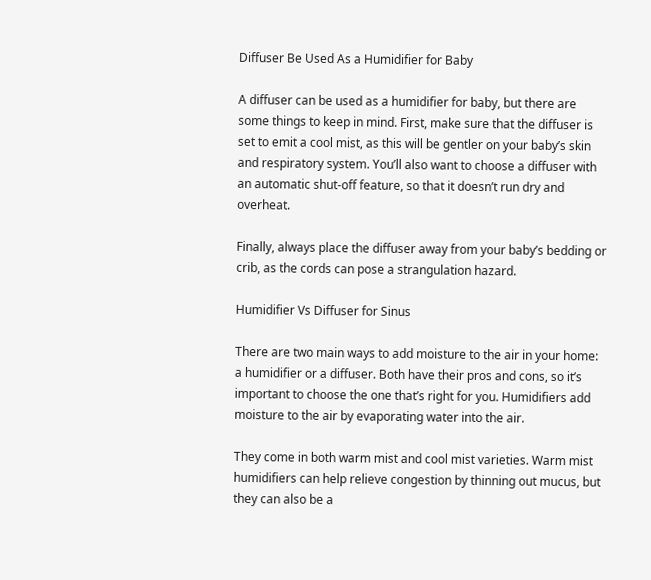Diffuser Be Used As a Humidifier for Baby

A diffuser can be used as a humidifier for baby, but there are some things to keep in mind. First, make sure that the diffuser is set to emit a cool mist, as this will be gentler on your baby’s skin and respiratory system. You’ll also want to choose a diffuser with an automatic shut-off feature, so that it doesn’t run dry and overheat.

Finally, always place the diffuser away from your baby’s bedding or crib, as the cords can pose a strangulation hazard.

Humidifier Vs Diffuser for Sinus

There are two main ways to add moisture to the air in your home: a humidifier or a diffuser. Both have their pros and cons, so it’s important to choose the one that’s right for you. Humidifiers add moisture to the air by evaporating water into the air.

They come in both warm mist and cool mist varieties. Warm mist humidifiers can help relieve congestion by thinning out mucus, but they can also be a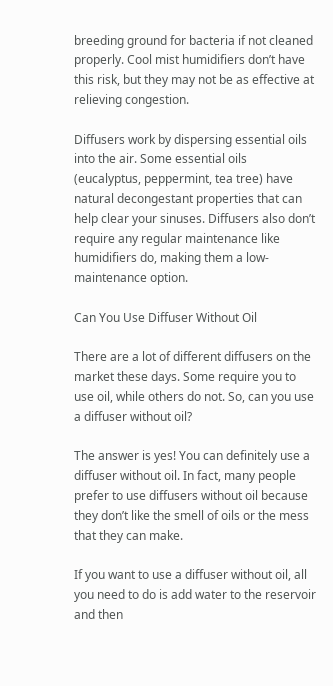breeding ground for bacteria if not cleaned properly. Cool mist humidifiers don’t have this risk, but they may not be as effective at relieving congestion.

Diffusers work by dispersing essential oils into the air. Some essential oils (eucalyptus, peppermint, tea tree) have natural decongestant properties that can help clear your sinuses. Diffusers also don’t require any regular maintenance like humidifiers do, making them a low-maintenance option.

Can You Use Diffuser Without Oil

There are a lot of different diffusers on the market these days. Some require you to use oil, while others do not. So, can you use a diffuser without oil?

The answer is yes! You can definitely use a diffuser without oil. In fact, many people prefer to use diffusers without oil because they don’t like the smell of oils or the mess that they can make.

If you want to use a diffuser without oil, all you need to do is add water to the reservoir and then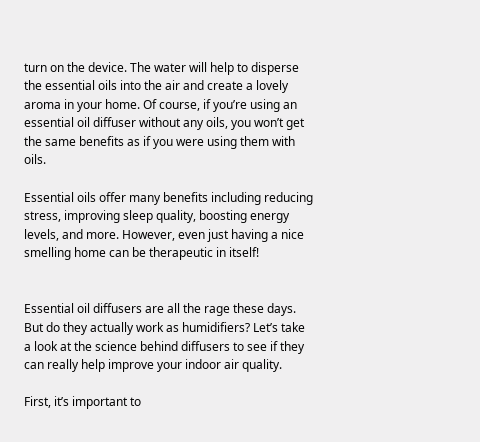turn on the device. The water will help to disperse the essential oils into the air and create a lovely aroma in your home. Of course, if you’re using an essential oil diffuser without any oils, you won’t get the same benefits as if you were using them with oils.

Essential oils offer many benefits including reducing stress, improving sleep quality, boosting energy levels, and more. However, even just having a nice smelling home can be therapeutic in itself!


Essential oil diffusers are all the rage these days. But do they actually work as humidifiers? Let’s take a look at the science behind diffusers to see if they can really help improve your indoor air quality.

First, it’s important to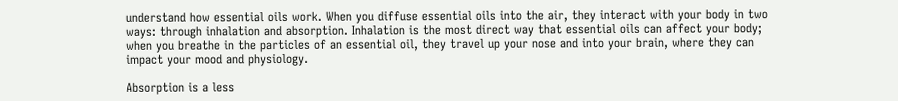understand how essential oils work. When you diffuse essential oils into the air, they interact with your body in two ways: through inhalation and absorption. Inhalation is the most direct way that essential oils can affect your body; when you breathe in the particles of an essential oil, they travel up your nose and into your brain, where they can impact your mood and physiology.

Absorption is a less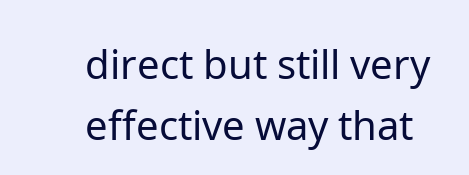direct but still very effective way that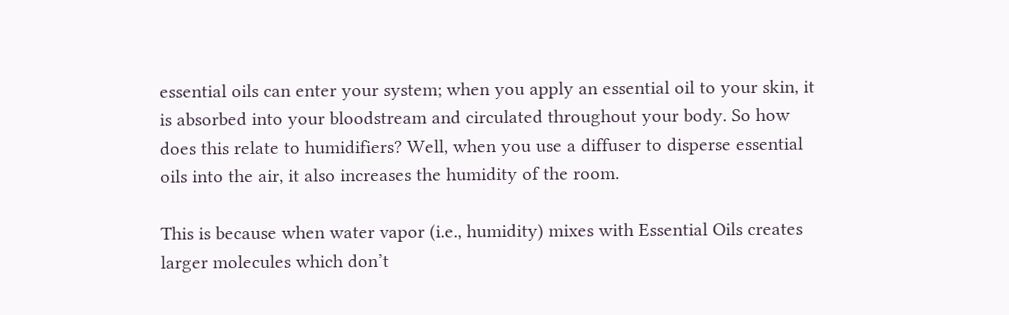essential oils can enter your system; when you apply an essential oil to your skin, it is absorbed into your bloodstream and circulated throughout your body. So how does this relate to humidifiers? Well, when you use a diffuser to disperse essential oils into the air, it also increases the humidity of the room.

This is because when water vapor (i.e., humidity) mixes with Essential Oils creates larger molecules which don’t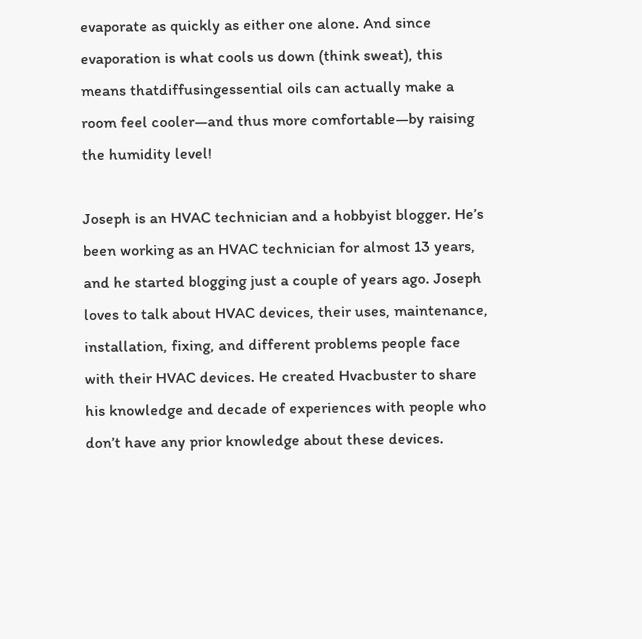evaporate as quickly as either one alone. And since evaporation is what cools us down (think sweat), this means thatdiffusingessential oils can actually make a room feel cooler—and thus more comfortable—by raising the humidity level!

Joseph is an HVAC technician and a hobbyist blogger. He’s been working as an HVAC technician for almost 13 years, and he started blogging just a couple of years ago. Joseph loves to talk about HVAC devices, their uses, maintenance, installation, fixing, and different problems people face with their HVAC devices. He created Hvacbuster to share his knowledge and decade of experiences with people who don’t have any prior knowledge about these devices.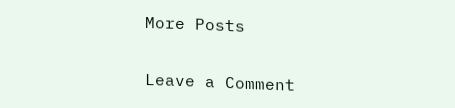More Posts

Leave a Comment